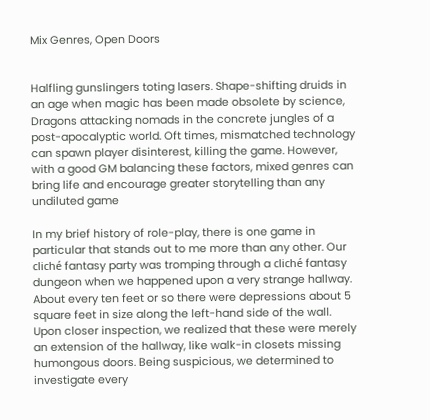Mix Genres, Open Doors


Halfling gunslingers toting lasers. Shape-shifting druids in an age when magic has been made obsolete by science, Dragons attacking nomads in the concrete jungles of a post-apocalyptic world. Oft times, mismatched technology can spawn player disinterest, killing the game. However, with a good GM balancing these factors, mixed genres can bring life and encourage greater storytelling than any undiluted game

In my brief history of role-play, there is one game in particular that stands out to me more than any other. Our cliché fantasy party was tromping through a cliché fantasy dungeon when we happened upon a very strange hallway. About every ten feet or so there were depressions about 5 square feet in size along the left-hand side of the wall. Upon closer inspection, we realized that these were merely an extension of the hallway, like walk-in closets missing humongous doors. Being suspicious, we determined to investigate every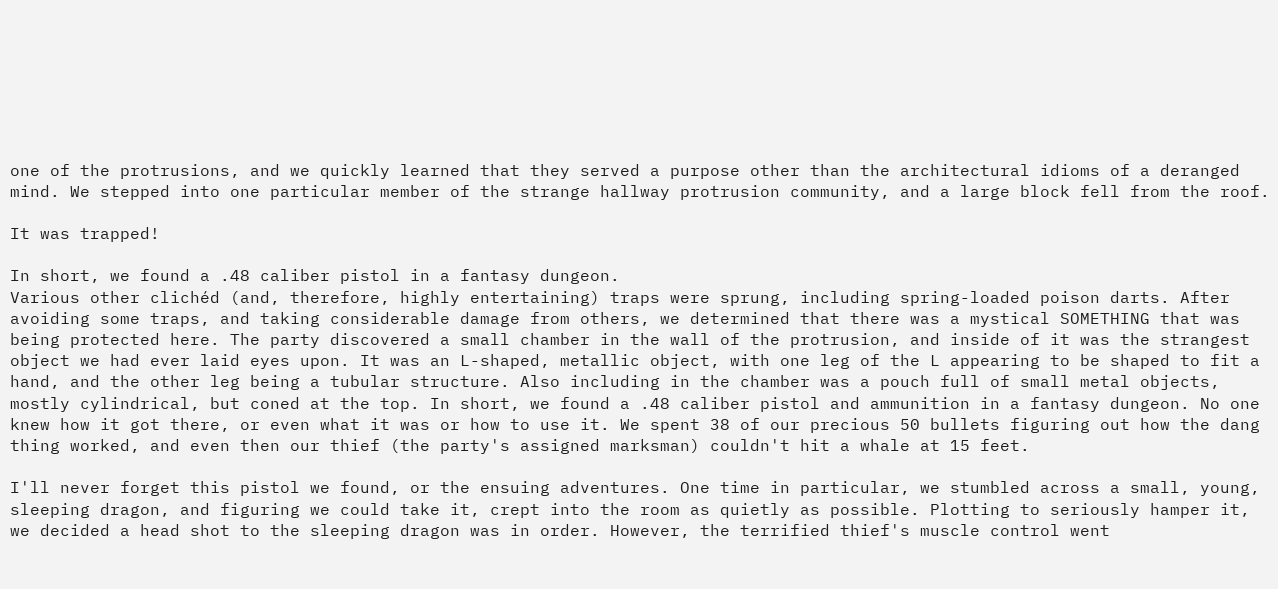one of the protrusions, and we quickly learned that they served a purpose other than the architectural idioms of a deranged mind. We stepped into one particular member of the strange hallway protrusion community, and a large block fell from the roof.

It was trapped!

In short, we found a .48 caliber pistol in a fantasy dungeon.
Various other clichéd (and, therefore, highly entertaining) traps were sprung, including spring-loaded poison darts. After avoiding some traps, and taking considerable damage from others, we determined that there was a mystical SOMETHING that was being protected here. The party discovered a small chamber in the wall of the protrusion, and inside of it was the strangest object we had ever laid eyes upon. It was an L-shaped, metallic object, with one leg of the L appearing to be shaped to fit a hand, and the other leg being a tubular structure. Also including in the chamber was a pouch full of small metal objects, mostly cylindrical, but coned at the top. In short, we found a .48 caliber pistol and ammunition in a fantasy dungeon. No one knew how it got there, or even what it was or how to use it. We spent 38 of our precious 50 bullets figuring out how the dang thing worked, and even then our thief (the party's assigned marksman) couldn't hit a whale at 15 feet.

I'll never forget this pistol we found, or the ensuing adventures. One time in particular, we stumbled across a small, young, sleeping dragon, and figuring we could take it, crept into the room as quietly as possible. Plotting to seriously hamper it, we decided a head shot to the sleeping dragon was in order. However, the terrified thief's muscle control went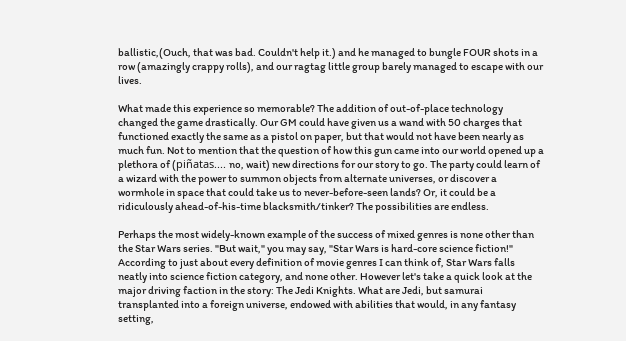ballistic,(Ouch, that was bad. Couldn't help it.) and he managed to bungle FOUR shots in a row (amazingly crappy rolls), and our ragtag little group barely managed to escape with our lives.

What made this experience so memorable? The addition of out-of-place technology changed the game drastically. Our GM could have given us a wand with 50 charges that functioned exactly the same as a pistol on paper, but that would not have been nearly as much fun. Not to mention that the question of how this gun came into our world opened up a plethora of (piñatas.... no, wait) new directions for our story to go. The party could learn of a wizard with the power to summon objects from alternate universes, or discover a wormhole in space that could take us to never-before-seen lands? Or, it could be a ridiculously ahead-of-his-time blacksmith/tinker? The possibilities are endless.

Perhaps the most widely-known example of the success of mixed genres is none other than the Star Wars series. "But wait," you may say, "Star Wars is hard-core science fiction!" According to just about every definition of movie genres I can think of, Star Wars falls neatly into science fiction category, and none other. However let's take a quick look at the major driving faction in the story: The Jedi Knights. What are Jedi, but samurai transplanted into a foreign universe, endowed with abilities that would, in any fantasy setting,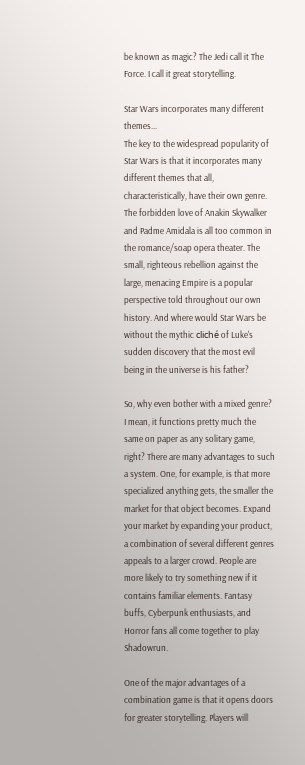be known as magic? The Jedi call it The Force. I call it great storytelling.

Star Wars incorporates many different themes...
The key to the widespread popularity of Star Wars is that it incorporates many different themes that all, characteristically, have their own genre. The forbidden love of Anakin Skywalker and Padme Amidala is all too common in the romance/soap opera theater. The small, righteous rebellion against the large, menacing Empire is a popular perspective told throughout our own history. And where would Star Wars be without the mythic cliché of Luke's sudden discovery that the most evil being in the universe is his father?

So, why even bother with a mixed genre? I mean, it functions pretty much the same on paper as any solitary game, right? There are many advantages to such a system. One, for example, is that more specialized anything gets, the smaller the market for that object becomes. Expand your market by expanding your product, a combination of several different genres appeals to a larger crowd. People are more likely to try something new if it contains familiar elements. Fantasy buffs, Cyberpunk enthusiasts, and Horror fans all come together to play Shadowrun.

One of the major advantages of a combination game is that it opens doors for greater storytelling. Players will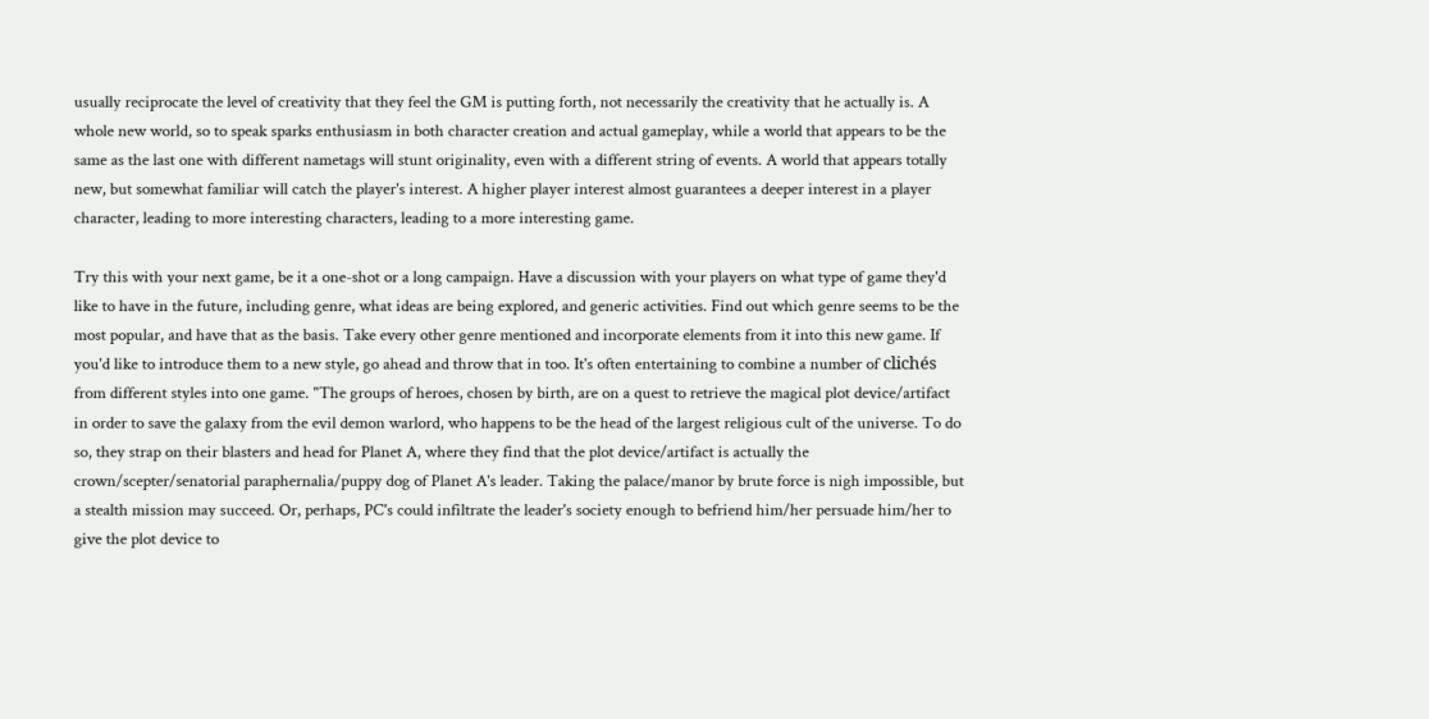usually reciprocate the level of creativity that they feel the GM is putting forth, not necessarily the creativity that he actually is. A whole new world, so to speak sparks enthusiasm in both character creation and actual gameplay, while a world that appears to be the same as the last one with different nametags will stunt originality, even with a different string of events. A world that appears totally new, but somewhat familiar will catch the player's interest. A higher player interest almost guarantees a deeper interest in a player character, leading to more interesting characters, leading to a more interesting game.

Try this with your next game, be it a one-shot or a long campaign. Have a discussion with your players on what type of game they'd like to have in the future, including genre, what ideas are being explored, and generic activities. Find out which genre seems to be the most popular, and have that as the basis. Take every other genre mentioned and incorporate elements from it into this new game. If you'd like to introduce them to a new style, go ahead and throw that in too. It's often entertaining to combine a number of clichés from different styles into one game. "The groups of heroes, chosen by birth, are on a quest to retrieve the magical plot device/artifact in order to save the galaxy from the evil demon warlord, who happens to be the head of the largest religious cult of the universe. To do so, they strap on their blasters and head for Planet A, where they find that the plot device/artifact is actually the crown/scepter/senatorial paraphernalia/puppy dog of Planet A's leader. Taking the palace/manor by brute force is nigh impossible, but a stealth mission may succeed. Or, perhaps, PC's could infiltrate the leader's society enough to befriend him/her persuade him/her to give the plot device to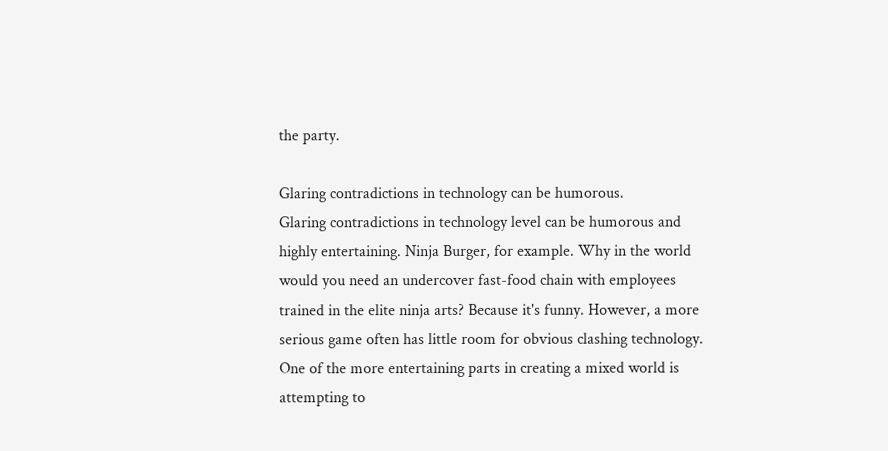the party.

Glaring contradictions in technology can be humorous.
Glaring contradictions in technology level can be humorous and highly entertaining. Ninja Burger, for example. Why in the world would you need an undercover fast-food chain with employees trained in the elite ninja arts? Because it's funny. However, a more serious game often has little room for obvious clashing technology. One of the more entertaining parts in creating a mixed world is attempting to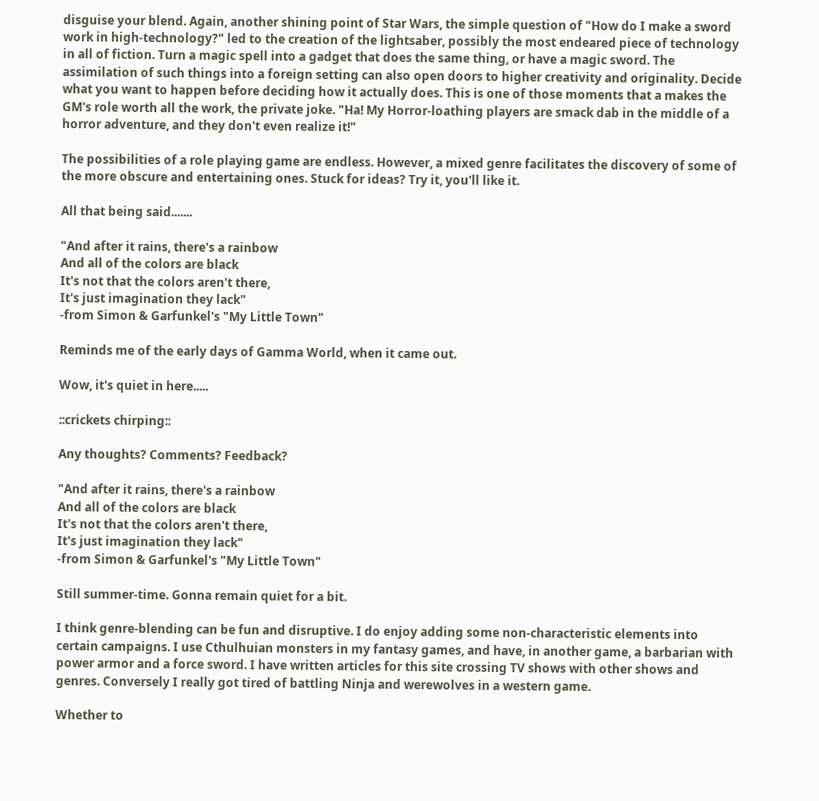disguise your blend. Again, another shining point of Star Wars, the simple question of "How do I make a sword work in high-technology?" led to the creation of the lightsaber, possibly the most endeared piece of technology in all of fiction. Turn a magic spell into a gadget that does the same thing, or have a magic sword. The assimilation of such things into a foreign setting can also open doors to higher creativity and originality. Decide what you want to happen before deciding how it actually does. This is one of those moments that a makes the GM's role worth all the work, the private joke. "Ha! My Horror-loathing players are smack dab in the middle of a horror adventure, and they don't even realize it!"

The possibilities of a role playing game are endless. However, a mixed genre facilitates the discovery of some of the more obscure and entertaining ones. Stuck for ideas? Try it, you'll like it.

All that being said.......

"And after it rains, there's a rainbow
And all of the colors are black
It's not that the colors aren't there,
It's just imagination they lack"
-from Simon & Garfunkel's "My Little Town"

Reminds me of the early days of Gamma World, when it came out.

Wow, it's quiet in here.....

::crickets chirping::

Any thoughts? Comments? Feedback?

"And after it rains, there's a rainbow
And all of the colors are black
It's not that the colors aren't there,
It's just imagination they lack"
-from Simon & Garfunkel's "My Little Town"

Still summer-time. Gonna remain quiet for a bit.

I think genre-blending can be fun and disruptive. I do enjoy adding some non-characteristic elements into certain campaigns. I use Cthulhuian monsters in my fantasy games, and have, in another game, a barbarian with power armor and a force sword. I have written articles for this site crossing TV shows with other shows and genres. Conversely I really got tired of battling Ninja and werewolves in a western game.

Whether to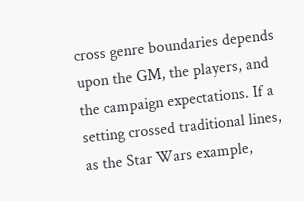cross genre boundaries depends upon the GM, the players, and the campaign expectations. If a setting crossed traditional lines, as the Star Wars example,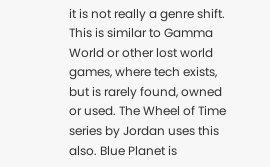it is not really a genre shift. This is similar to Gamma World or other lost world games, where tech exists, but is rarely found, owned or used. The Wheel of Time series by Jordan uses this also. Blue Planet is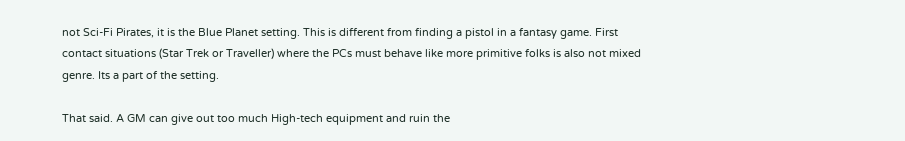not Sci-Fi Pirates, it is the Blue Planet setting. This is different from finding a pistol in a fantasy game. First contact situations (Star Trek or Traveller) where the PCs must behave like more primitive folks is also not mixed genre. Its a part of the setting.

That said. A GM can give out too much High-tech equipment and ruin the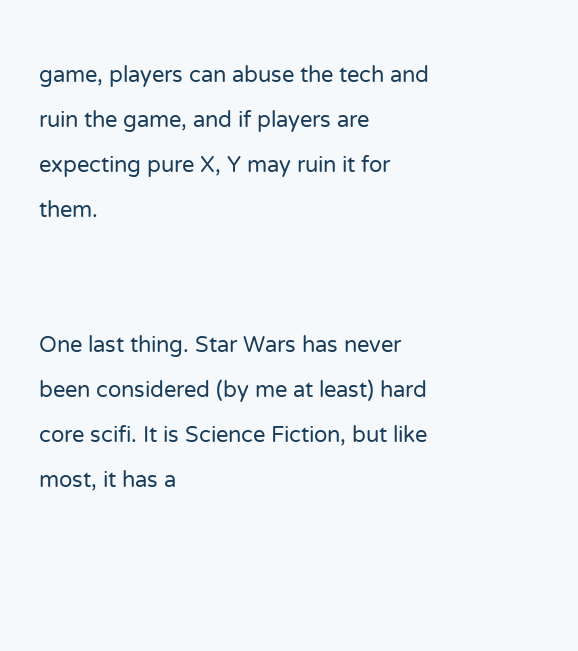game, players can abuse the tech and ruin the game, and if players are expecting pure X, Y may ruin it for them.


One last thing. Star Wars has never been considered (by me at least) hard core scifi. It is Science Fiction, but like most, it has a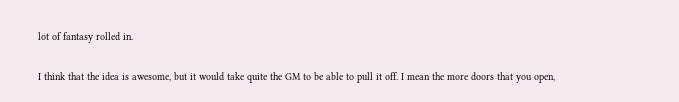lot of fantasy rolled in.

I think that the idea is awesome, but it would take quite the GM to be able to pull it off. I mean the more doors that you open,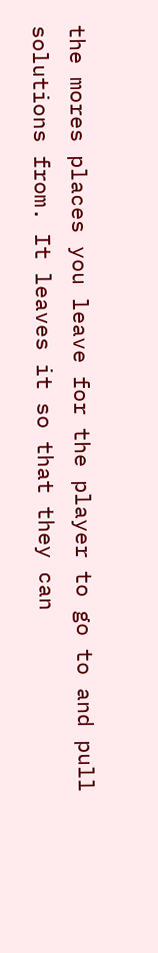the mores places you leave for the player to go to and pull solutions from. It leaves it so that they can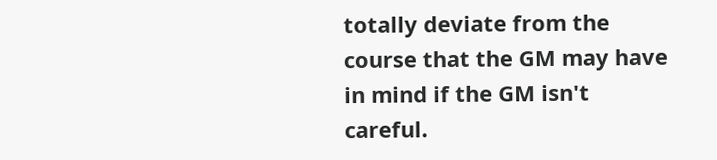totally deviate from the course that the GM may have in mind if the GM isn't careful.